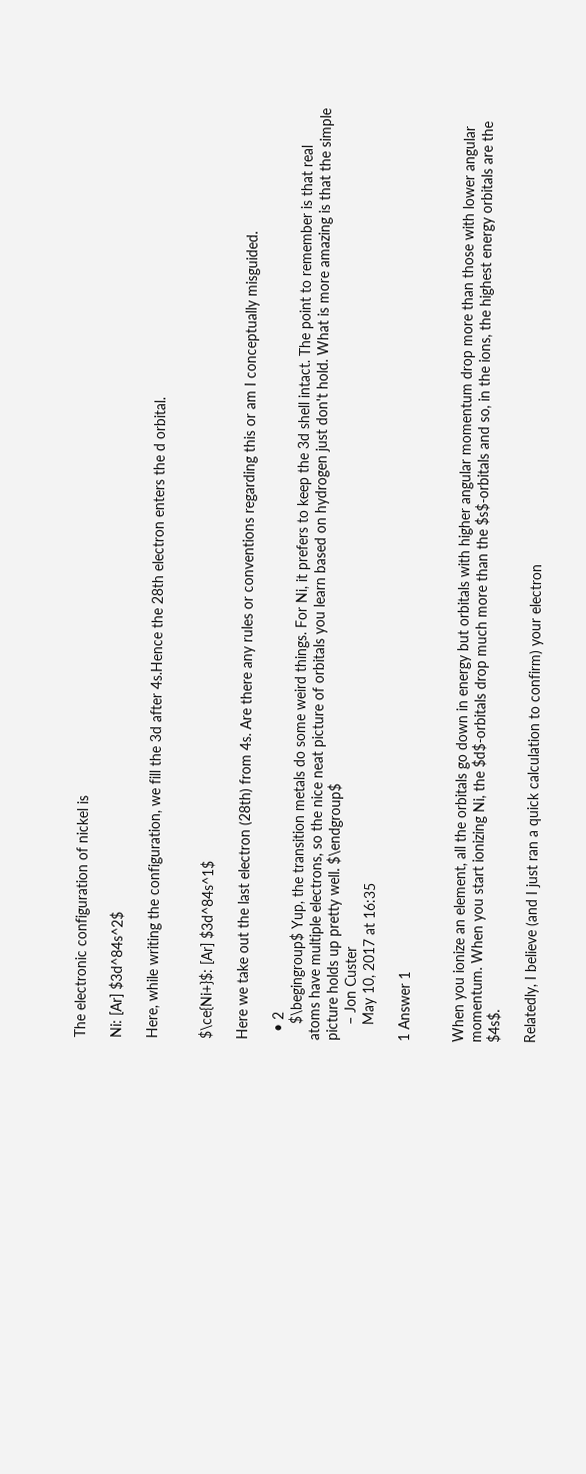The electronic configuration of nickel is

Ni: [Ar] $3d^84s^2$

Here, while writing the configuration, we fill the 3d after 4s.Hence the 28th electron enters the d orbital.


$\ce{Ni+}$: [Ar] $3d^84s^1$

Here we take out the last electron (28th) from 4s. Are there any rules or conventions regarding this or am I conceptually misguided.

  • 2
    $\begingroup$ Yup, the transition metals do some weird things. For Ni, it prefers to keep the 3d shell intact. The point to remember is that real atoms have multiple electrons, so the nice neat picture of orbitals you learn based on hydrogen just don't hold. What is more amazing is that the simple picture holds up pretty well. $\endgroup$
    – Jon Custer
    May 10, 2017 at 16:35

1 Answer 1


When you ionize an element, all the orbitals go down in energy but orbitals with higher angular momentum drop more than those with lower angular momentum. When you start ionizing Ni, the $d$-orbitals drop much more than the $s$-orbitals and so, in the ions, the highest energy orbitals are the $4s$.

Relatedly, I believe (and I just ran a quick calculation to confirm) your electron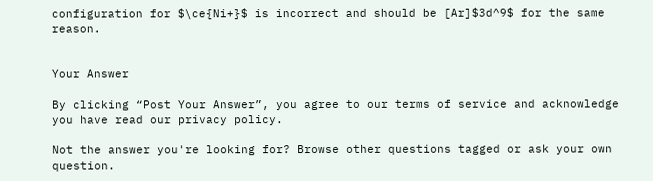configuration for $\ce{Ni+}$ is incorrect and should be [Ar]$3d^9$ for the same reason.


Your Answer

By clicking “Post Your Answer”, you agree to our terms of service and acknowledge you have read our privacy policy.

Not the answer you're looking for? Browse other questions tagged or ask your own question.